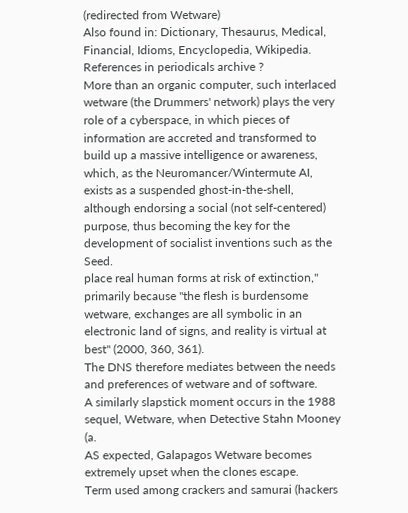(redirected from Wetware)
Also found in: Dictionary, Thesaurus, Medical, Financial, Idioms, Encyclopedia, Wikipedia.
References in periodicals archive ?
More than an organic computer, such interlaced wetware (the Drummers' network) plays the very role of a cyberspace, in which pieces of information are accreted and transformed to build up a massive intelligence or awareness, which, as the Neuromancer/Wintermute AI, exists as a suspended ghost-in-the-shell, although endorsing a social (not self-centered) purpose, thus becoming the key for the development of socialist inventions such as the Seed.
place real human forms at risk of extinction," primarily because "the flesh is burdensome wetware, exchanges are all symbolic in an electronic land of signs, and reality is virtual at best" (2000, 360, 361).
The DNS therefore mediates between the needs and preferences of wetware and of software.
A similarly slapstick moment occurs in the 1988 sequel, Wetware, when Detective Stahn Mooney (a.
AS expected, Galapagos Wetware becomes extremely upset when the clones escape.
Term used among crackers and samurai (hackers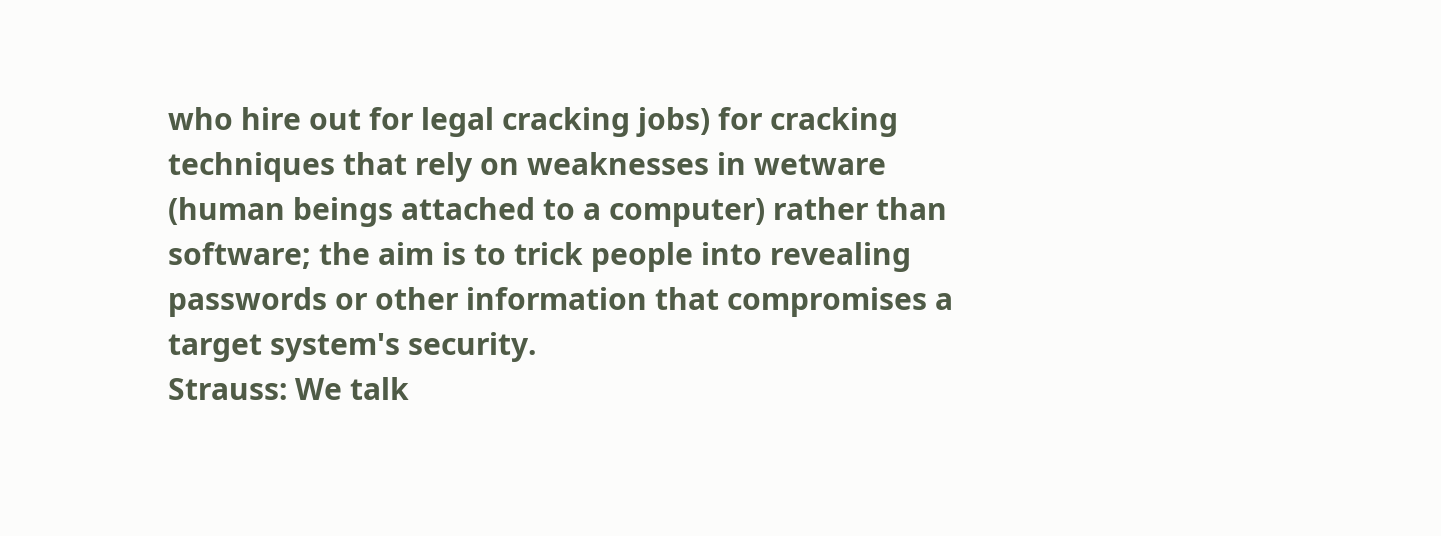who hire out for legal cracking jobs) for cracking techniques that rely on weaknesses in wetware (human beings attached to a computer) rather than software; the aim is to trick people into revealing passwords or other information that compromises a target system's security.
Strauss: We talk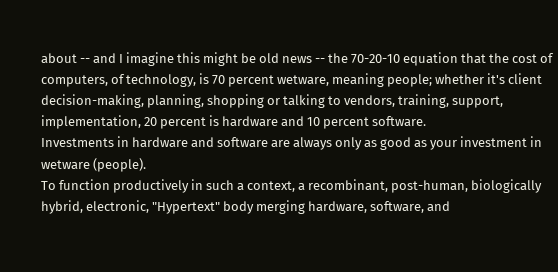about -- and I imagine this might be old news -- the 70-20-10 equation that the cost of computers, of technology, is 70 percent wetware, meaning people; whether it's client decision-making, planning, shopping or talking to vendors, training, support, implementation, 20 percent is hardware and 10 percent software.
Investments in hardware and software are always only as good as your investment in wetware (people).
To function productively in such a context, a recombinant, post-human, biologically hybrid, electronic, "Hypertext" body merging hardware, software, and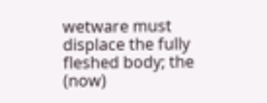wetware must displace the fully fleshed body; the (now)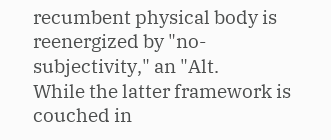recumbent physical body is reenergized by "no-subjectivity," an "Alt.
While the latter framework is couched in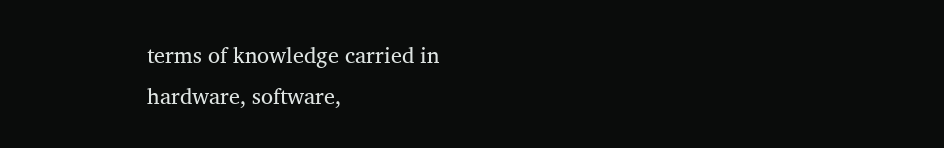terms of knowledge carried in hardware, software,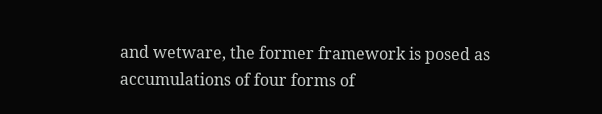and wetware, the former framework is posed as accumulations of four forms of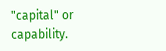"capital" or capability.